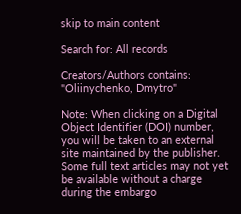skip to main content

Search for: All records

Creators/Authors contains: "Oliinychenko, Dmytro"

Note: When clicking on a Digital Object Identifier (DOI) number, you will be taken to an external site maintained by the publisher. Some full text articles may not yet be available without a charge during the embargo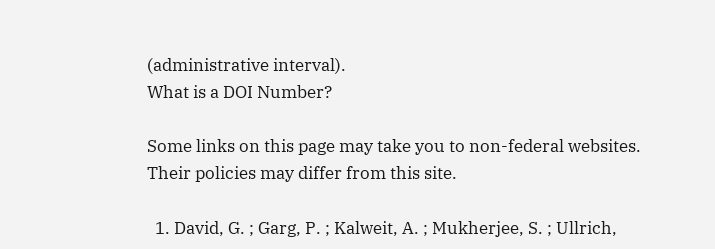(administrative interval).
What is a DOI Number?

Some links on this page may take you to non-federal websites. Their policies may differ from this site.

  1. David, G. ; Garg, P. ; Kalweit, A. ; Mukherjee, S. ; Ullrich,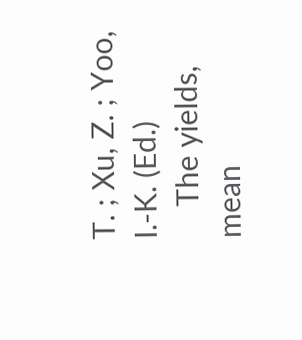T. ; Xu, Z. ; Yoo, I.-K. (Ed.)
    The yields, mean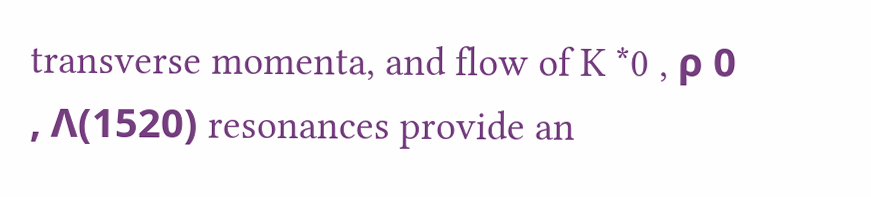transverse momenta, and flow of K *0 , ρ 0 , Λ(1520) resonances provide an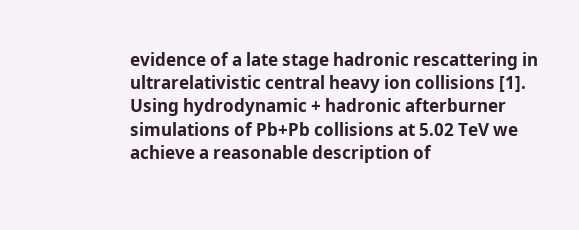evidence of a late stage hadronic rescattering in ultrarelativistic central heavy ion collisions [1]. Using hydrodynamic + hadronic afterburner simulations of Pb+Pb collisions at 5.02 TeV we achieve a reasonable description of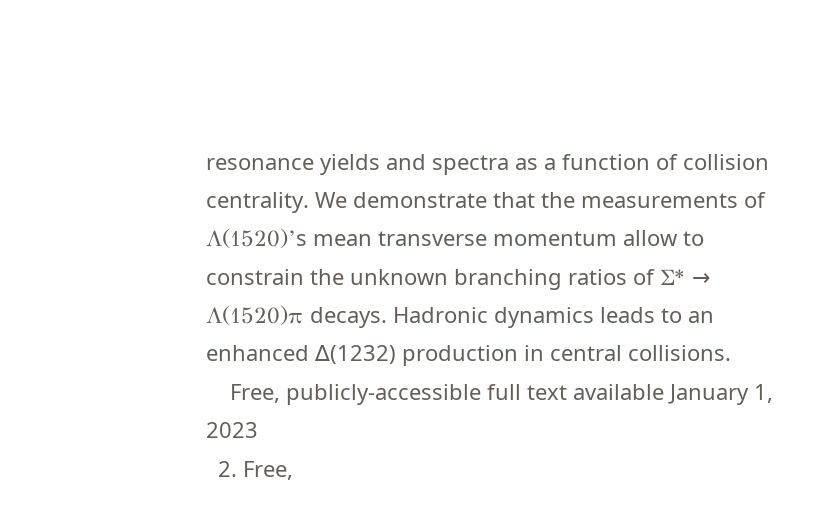resonance yields and spectra as a function of collision centrality. We demonstrate that the measurements of Λ(1520)’s mean transverse momentum allow to constrain the unknown branching ratios of Σ* → Λ(1520)π decays. Hadronic dynamics leads to an enhanced ∆(1232) production in central collisions.
    Free, publicly-accessible full text available January 1, 2023
  2. Free,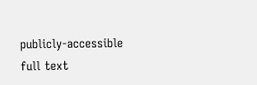publicly-accessible full text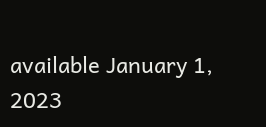available January 1, 2023